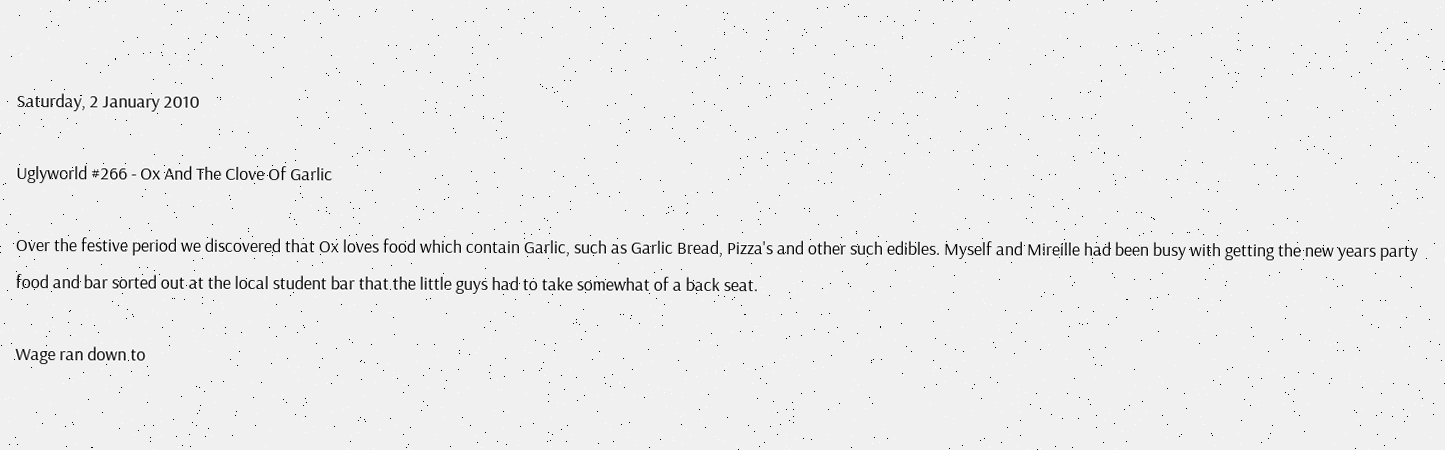Saturday, 2 January 2010

Uglyworld #266 - Ox And The Clove Of Garlic

Over the festive period we discovered that Ox loves food which contain Garlic, such as Garlic Bread, Pizza's and other such edibles. Myself and Mireille had been busy with getting the new years party food and bar sorted out at the local student bar that the little guys had to take somewhat of a back seat.

Wage ran down to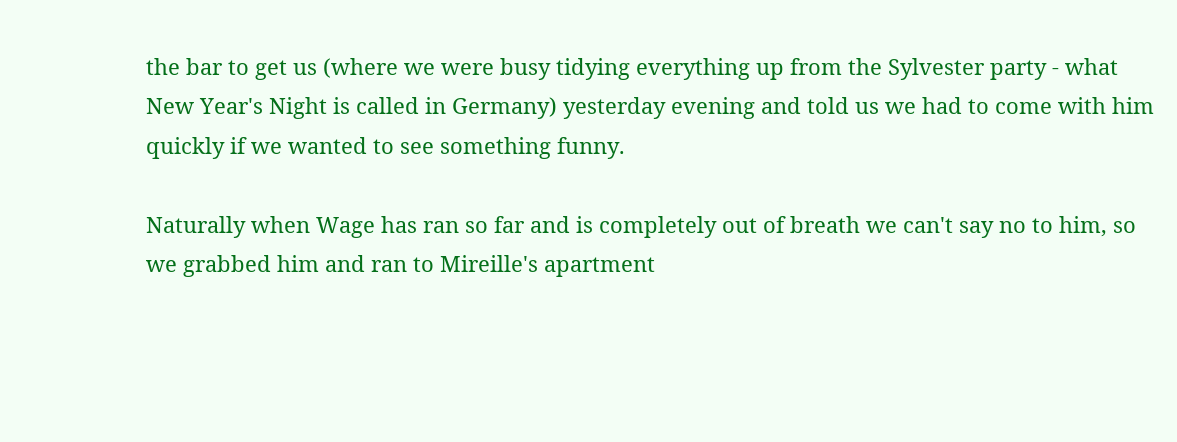the bar to get us (where we were busy tidying everything up from the Sylvester party - what New Year's Night is called in Germany) yesterday evening and told us we had to come with him quickly if we wanted to see something funny.

Naturally when Wage has ran so far and is completely out of breath we can't say no to him, so we grabbed him and ran to Mireille's apartment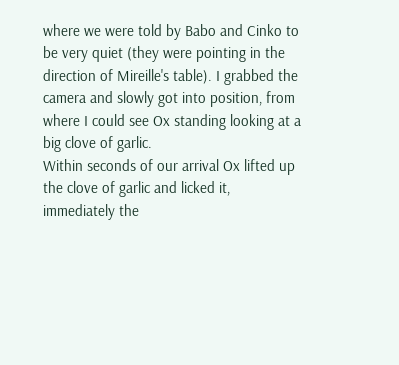where we were told by Babo and Cinko to be very quiet (they were pointing in the direction of Mireille's table). I grabbed the camera and slowly got into position, from where I could see Ox standing looking at a big clove of garlic.
Within seconds of our arrival Ox lifted up the clove of garlic and licked it, immediately the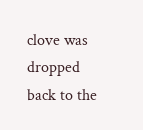clove was dropped back to the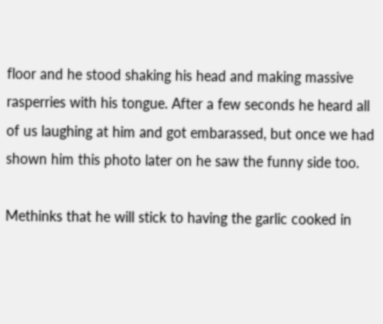floor and he stood shaking his head and making massive rasperries with his tongue. After a few seconds he heard all of us laughing at him and got embarassed, but once we had shown him this photo later on he saw the funny side too.

Methinks that he will stick to having the garlic cooked in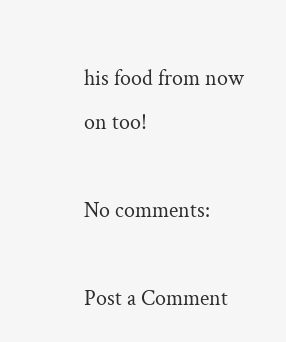his food from now on too!

No comments:

Post a Comment